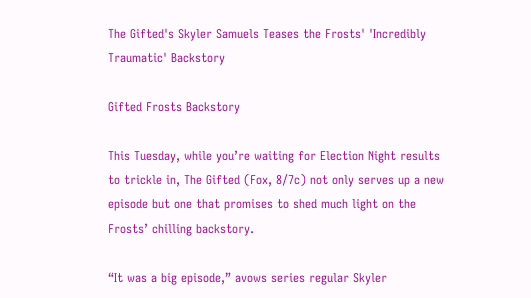The Gifted's Skyler Samuels Teases the Frosts' 'Incredibly Traumatic' Backstory

Gifted Frosts Backstory

This Tuesday, while you’re waiting for Election Night results to trickle in, The Gifted (Fox, 8/7c) not only serves up a new episode but one that promises to shed much light on the Frosts’ chilling backstory.

“It was a big episode,” avows series regular Skyler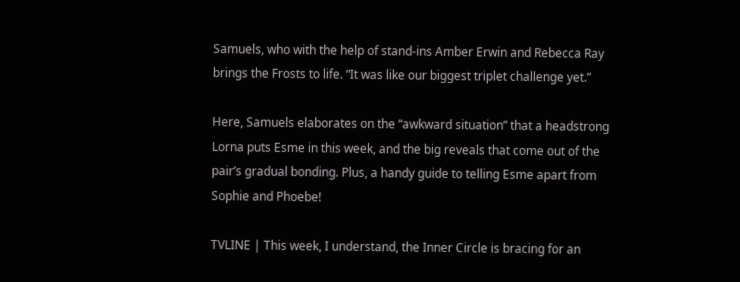Samuels, who with the help of stand-ins Amber Erwin and Rebecca Ray brings the Frosts to life. “It was like our biggest triplet challenge yet.”

Here, Samuels elaborates on the “awkward situation” that a headstrong Lorna puts Esme in this week, and the big reveals that come out of the pair’s gradual bonding. Plus, a handy guide to telling Esme apart from Sophie and Phoebe!

TVLINE | This week, I understand, the Inner Circle is bracing for an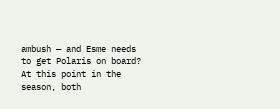ambush — and Esme needs to get Polaris on board?
At this point in the season, both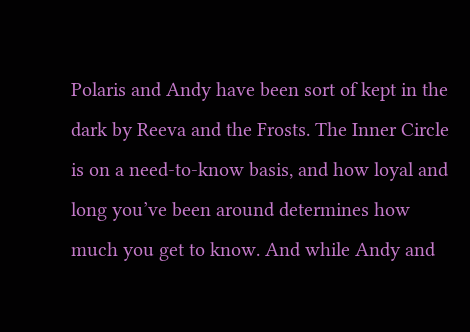Polaris and Andy have been sort of kept in the dark by Reeva and the Frosts. The Inner Circle is on a need-to-know basis, and how loyal and long you’ve been around determines how much you get to know. And while Andy and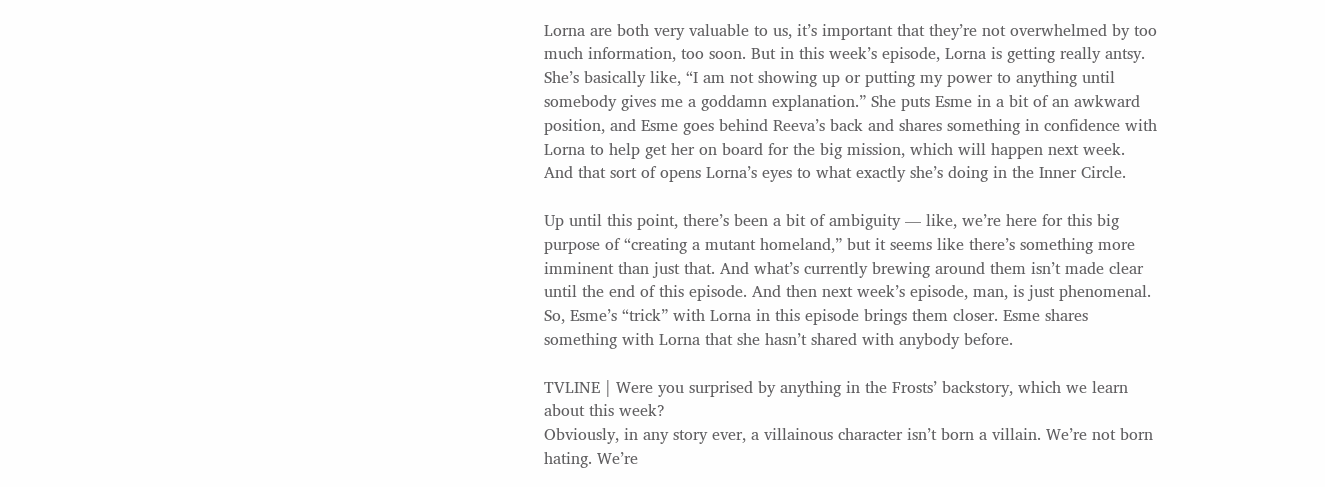Lorna are both very valuable to us, it’s important that they’re not overwhelmed by too much information, too soon. But in this week’s episode, Lorna is getting really antsy. She’s basically like, “I am not showing up or putting my power to anything until somebody gives me a goddamn explanation.” She puts Esme in a bit of an awkward position, and Esme goes behind Reeva’s back and shares something in confidence with Lorna to help get her on board for the big mission, which will happen next week. And that sort of opens Lorna’s eyes to what exactly she’s doing in the Inner Circle.

Up until this point, there’s been a bit of ambiguity — like, we’re here for this big purpose of “creating a mutant homeland,” but it seems like there’s something more imminent than just that. And what’s currently brewing around them isn’t made clear until the end of this episode. And then next week’s episode, man, is just phenomenal. So, Esme’s “trick” with Lorna in this episode brings them closer. Esme shares something with Lorna that she hasn’t shared with anybody before.

TVLINE | Were you surprised by anything in the Frosts’ backstory, which we learn about this week?
Obviously, in any story ever, a villainous character isn’t born a villain. We’re not born hating. We’re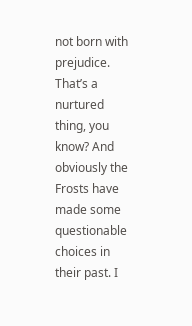not born with prejudice. That’s a nurtured thing, you know? And obviously the Frosts have made some questionable choices in their past. I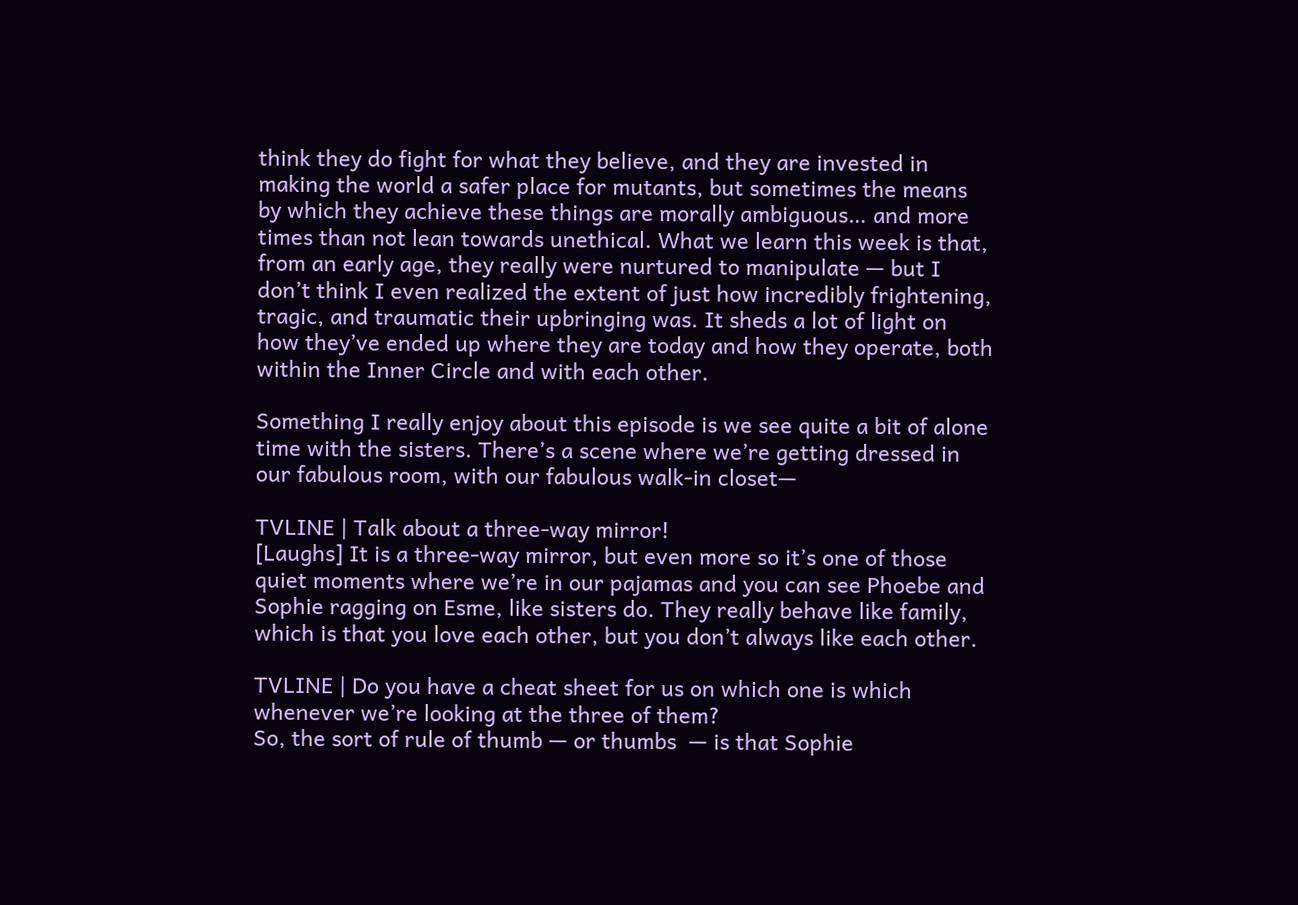think they do fight for what they believe, and they are invested in making the world a safer place for mutants, but sometimes the means by which they achieve these things are morally ambiguous… and more times than not lean towards unethical. What we learn this week is that, from an early age, they really were nurtured to manipulate — but I don’t think I even realized the extent of just how incredibly frightening, tragic, and traumatic their upbringing was. It sheds a lot of light on how they’ve ended up where they are today and how they operate, both within the Inner Circle and with each other.

Something I really enjoy about this episode is we see quite a bit of alone time with the sisters. There’s a scene where we’re getting dressed in our fabulous room, with our fabulous walk-in closet—

TVLINE | Talk about a three-way mirror!
[Laughs] It is a three-way mirror, but even more so it’s one of those quiet moments where we’re in our pajamas and you can see Phoebe and Sophie ragging on Esme, like sisters do. They really behave like family, which is that you love each other, but you don’t always like each other.

TVLINE | Do you have a cheat sheet for us on which one is which whenever we’re looking at the three of them?
So, the sort of rule of thumb — or thumbs  — is that Sophie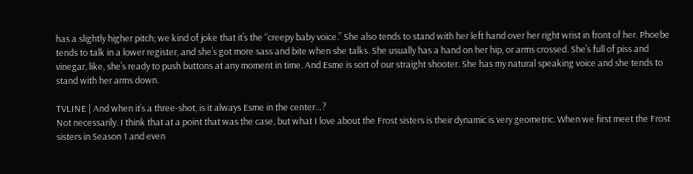has a slightly higher pitch; we kind of joke that it’s the “creepy baby voice.” She also tends to stand with her left hand over her right wrist in front of her. Phoebe tends to talk in a lower register, and she’s got more sass and bite when she talks. She usually has a hand on her hip, or arms crossed. She’s full of piss and vinegar, like, she’s ready to push buttons at any moment in time. And Esme is sort of our straight shooter. She has my natural speaking voice and she tends to stand with her arms down.

TVLINE | And when it’s a three-shot, is it always Esme in the center…?
Not necessarily. I think that at a point that was the case, but what I love about the Frost sisters is their dynamic is very geometric. When we first meet the Frost sisters in Season 1 and even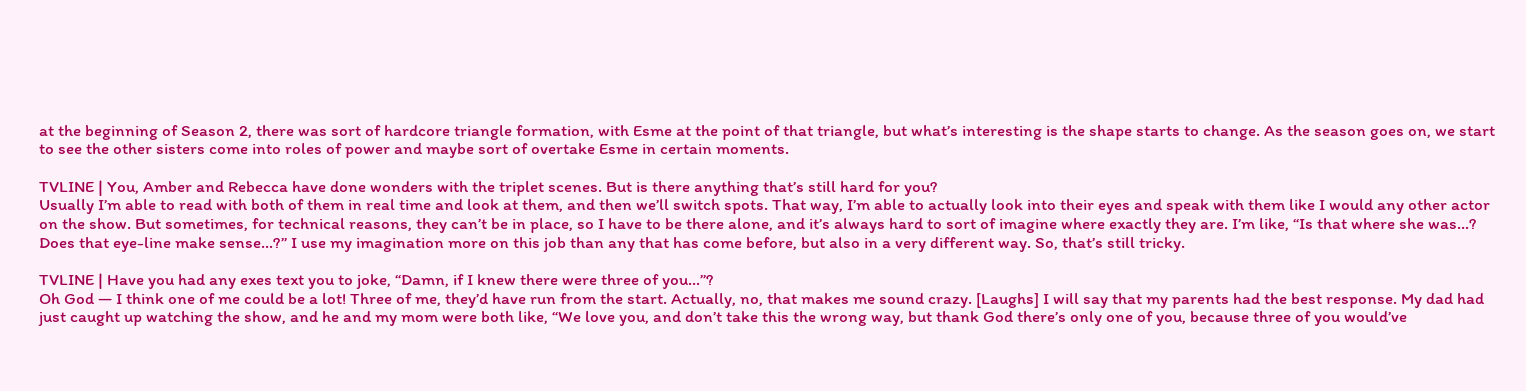at the beginning of Season 2, there was sort of hardcore triangle formation, with Esme at the point of that triangle, but what’s interesting is the shape starts to change. As the season goes on, we start to see the other sisters come into roles of power and maybe sort of overtake Esme in certain moments.

TVLINE | You, Amber and Rebecca have done wonders with the triplet scenes. But is there anything that’s still hard for you?
Usually I’m able to read with both of them in real time and look at them, and then we’ll switch spots. That way, I’m able to actually look into their eyes and speak with them like I would any other actor on the show. But sometimes, for technical reasons, they can’t be in place, so I have to be there alone, and it’s always hard to sort of imagine where exactly they are. I’m like, “Is that where she was…? Does that eye-line make sense…?” I use my imagination more on this job than any that has come before, but also in a very different way. So, that’s still tricky.

TVLINE | Have you had any exes text you to joke, “Damn, if I knew there were three of you…”?
Oh God — I think one of me could be a lot! Three of me, they’d have run from the start. Actually, no, that makes me sound crazy. [Laughs] I will say that my parents had the best response. My dad had just caught up watching the show, and he and my mom were both like, “We love you, and don’t take this the wrong way, but thank God there’s only one of you, because three of you would’ve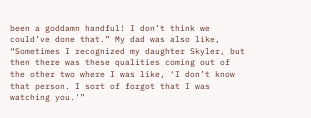been a goddamn handful! I don’t think we could’ve done that.” My dad was also like, “Sometimes I recognized my daughter Skyler, but then there was these qualities coming out of the other two where I was like, ‘I don’t know that person. I sort of forgot that I was watching you.'”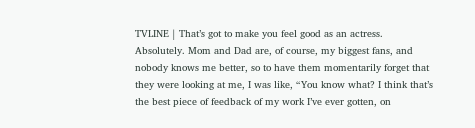TVLINE | That’s got to make you feel good as an actress.
Absolutely. Mom and Dad are, of course, my biggest fans, and nobody knows me better, so to have them momentarily forget that they were looking at me, I was like, “You know what? I think that’s the best piece of feedback of my work I’ve ever gotten, on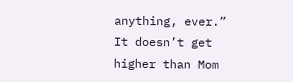anything, ever.” It doesn’t get higher than Mom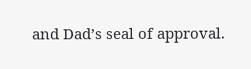and Dad’s seal of approval.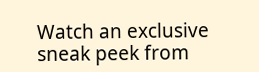Watch an exclusive sneak peek from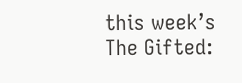this week’s The Gifted: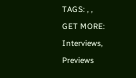TAGS: , ,
GET MORE: Interviews, Previews